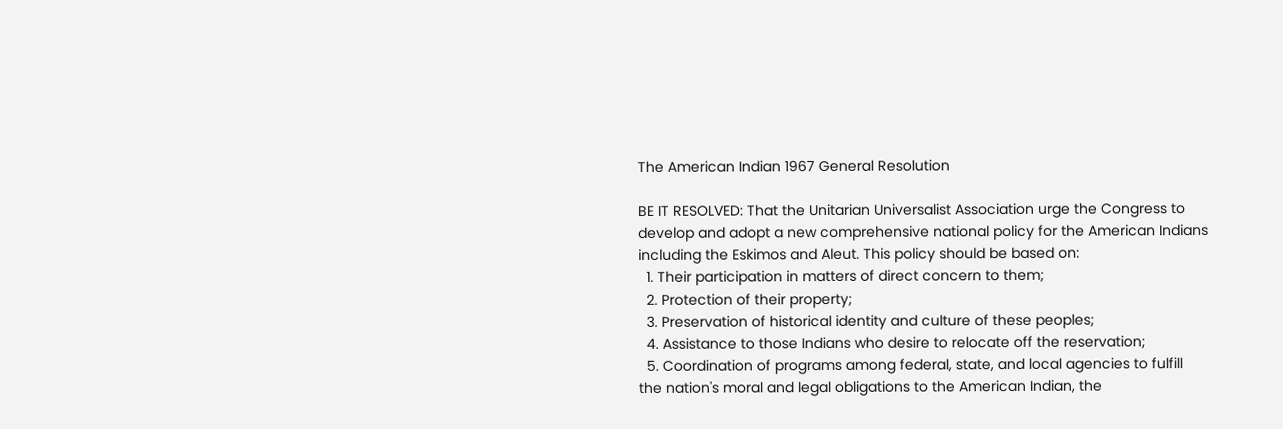The American Indian 1967 General Resolution

BE IT RESOLVED: That the Unitarian Universalist Association urge the Congress to develop and adopt a new comprehensive national policy for the American Indians including the Eskimos and Aleut. This policy should be based on:
  1. Their participation in matters of direct concern to them;
  2. Protection of their property;
  3. Preservation of historical identity and culture of these peoples;
  4. Assistance to those Indians who desire to relocate off the reservation;
  5. Coordination of programs among federal, state, and local agencies to fulfill the nation's moral and legal obligations to the American Indian, the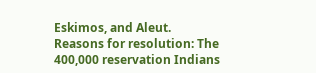Eskimos, and Aleut.
Reasons for resolution: The 400,000 reservation Indians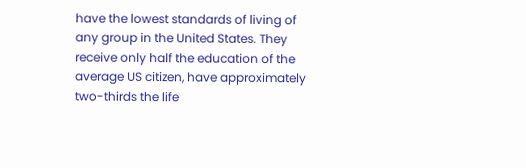have the lowest standards of living of any group in the United States. They receive only half the education of the average US citizen, have approximately two-thirds the life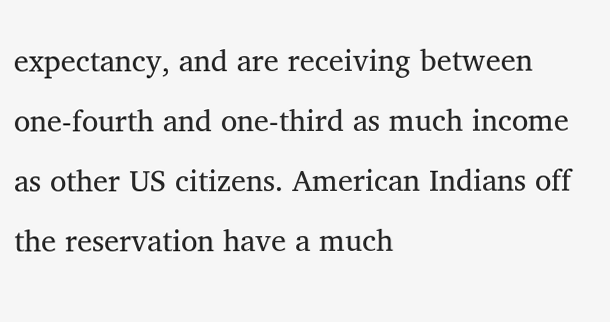expectancy, and are receiving between one-fourth and one-third as much income as other US citizens. American Indians off the reservation have a much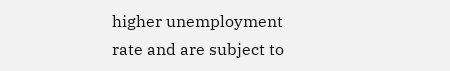higher unemployment rate and are subject to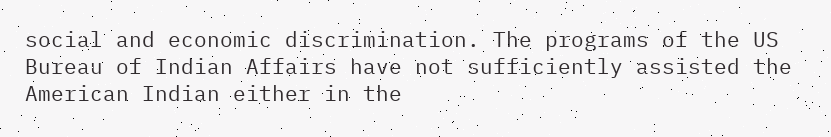social and economic discrimination. The programs of the US Bureau of Indian Affairs have not sufficiently assisted the American Indian either in the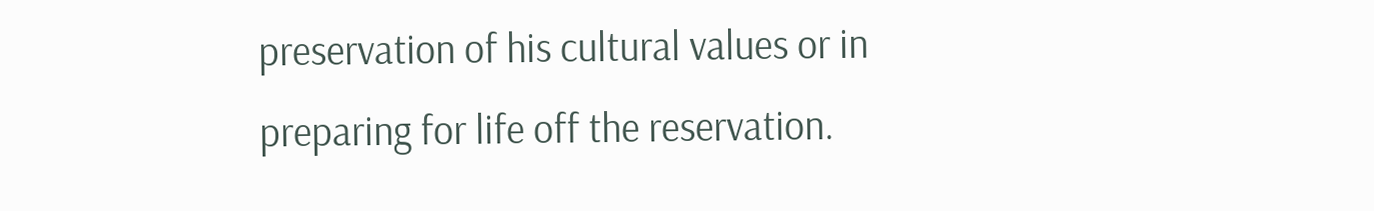preservation of his cultural values or in preparing for life off the reservation.